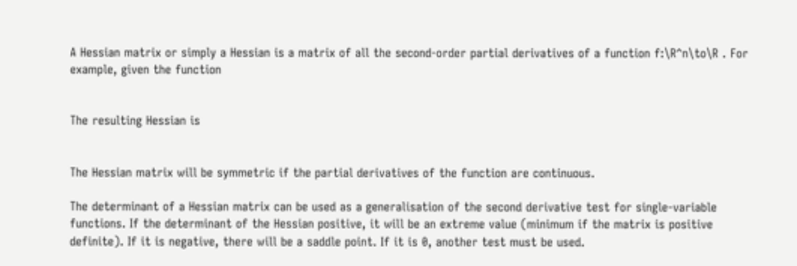A Hessian matrix or simply a Hessian is a matrix of all the second-order partial derivatives of a function f:\R^n\to\R . For example, given the function


The resulting Hessian is


The Hessian matrix will be symmetric if the partial derivatives of the function are continuous.

The determinant of a Hessian matrix can be used as a generalisation of the second derivative test for single-variable functions. If the determinant of the Hessian positive, it will be an extreme value (minimum if the matrix is positive definite). If it is negative, there will be a saddle point. If it is 0, another test must be used.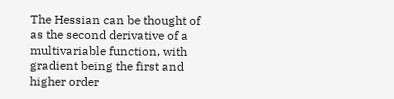The Hessian can be thought of as the second derivative of a multivariable function, with gradient being the first and higher order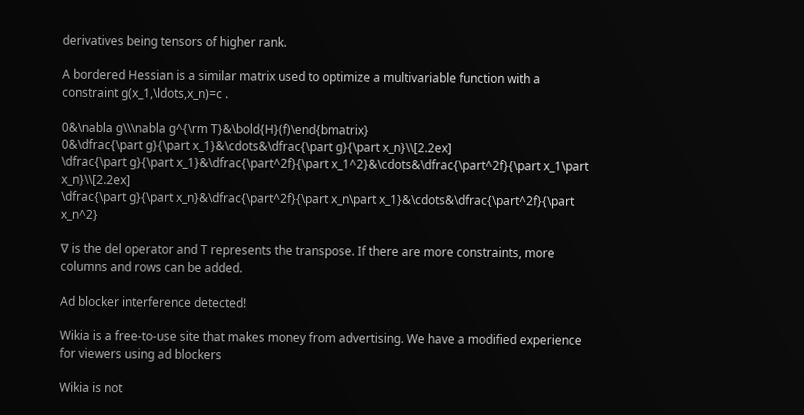derivatives being tensors of higher rank.

A bordered Hessian is a similar matrix used to optimize a multivariable function with a constraint g(x_1,\ldots,x_n)=c .

0&\nabla g\\\nabla g^{\rm T}&\bold{H}(f)\end{bmatrix}
0&\dfrac{\part g}{\part x_1}&\cdots&\dfrac{\part g}{\part x_n}\\[2.2ex]
\dfrac{\part g}{\part x_1}&\dfrac{\part^2f}{\part x_1^2}&\cdots&\dfrac{\part^2f}{\part x_1\part x_n}\\[2.2ex]
\dfrac{\part g}{\part x_n}&\dfrac{\part^2f}{\part x_n\part x_1}&\cdots&\dfrac{\part^2f}{\part x_n^2}

∇ is the del operator and T represents the transpose. If there are more constraints, more columns and rows can be added.

Ad blocker interference detected!

Wikia is a free-to-use site that makes money from advertising. We have a modified experience for viewers using ad blockers

Wikia is not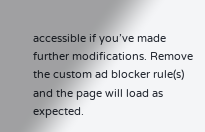accessible if you’ve made further modifications. Remove the custom ad blocker rule(s) and the page will load as expected.